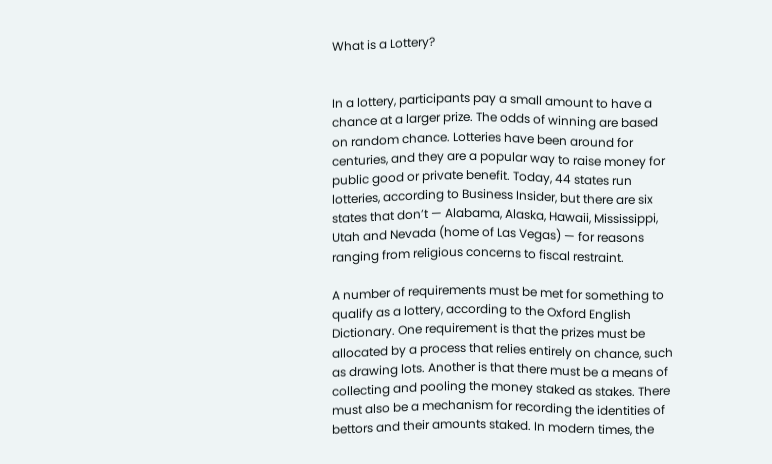What is a Lottery?


In a lottery, participants pay a small amount to have a chance at a larger prize. The odds of winning are based on random chance. Lotteries have been around for centuries, and they are a popular way to raise money for public good or private benefit. Today, 44 states run lotteries, according to Business Insider, but there are six states that don’t — Alabama, Alaska, Hawaii, Mississippi, Utah and Nevada (home of Las Vegas) — for reasons ranging from religious concerns to fiscal restraint.

A number of requirements must be met for something to qualify as a lottery, according to the Oxford English Dictionary. One requirement is that the prizes must be allocated by a process that relies entirely on chance, such as drawing lots. Another is that there must be a means of collecting and pooling the money staked as stakes. There must also be a mechanism for recording the identities of bettors and their amounts staked. In modern times, the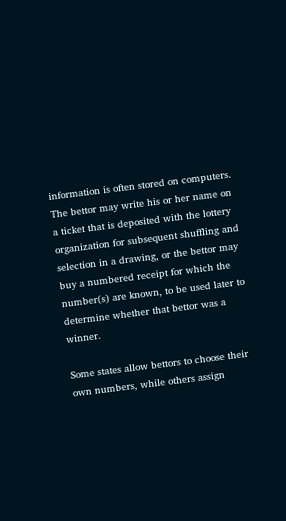information is often stored on computers. The bettor may write his or her name on a ticket that is deposited with the lottery organization for subsequent shuffling and selection in a drawing, or the bettor may buy a numbered receipt for which the number(s) are known, to be used later to determine whether that bettor was a winner.

Some states allow bettors to choose their own numbers, while others assign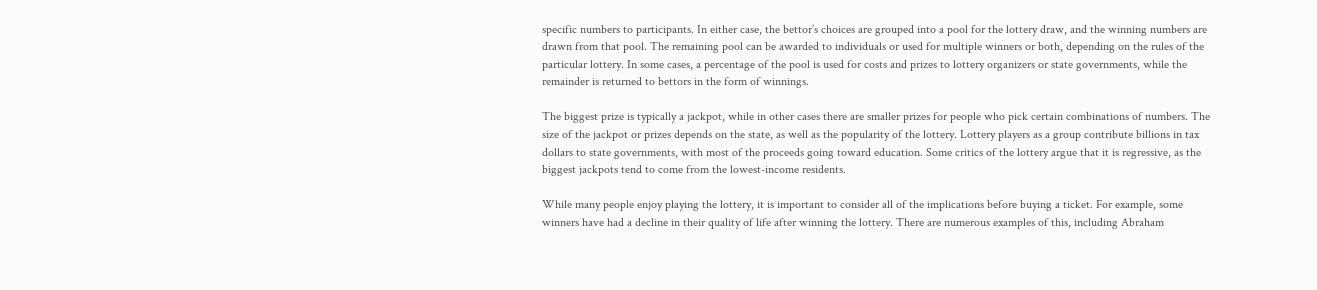specific numbers to participants. In either case, the bettor’s choices are grouped into a pool for the lottery draw, and the winning numbers are drawn from that pool. The remaining pool can be awarded to individuals or used for multiple winners or both, depending on the rules of the particular lottery. In some cases, a percentage of the pool is used for costs and prizes to lottery organizers or state governments, while the remainder is returned to bettors in the form of winnings.

The biggest prize is typically a jackpot, while in other cases there are smaller prizes for people who pick certain combinations of numbers. The size of the jackpot or prizes depends on the state, as well as the popularity of the lottery. Lottery players as a group contribute billions in tax dollars to state governments, with most of the proceeds going toward education. Some critics of the lottery argue that it is regressive, as the biggest jackpots tend to come from the lowest-income residents.

While many people enjoy playing the lottery, it is important to consider all of the implications before buying a ticket. For example, some winners have had a decline in their quality of life after winning the lottery. There are numerous examples of this, including Abraham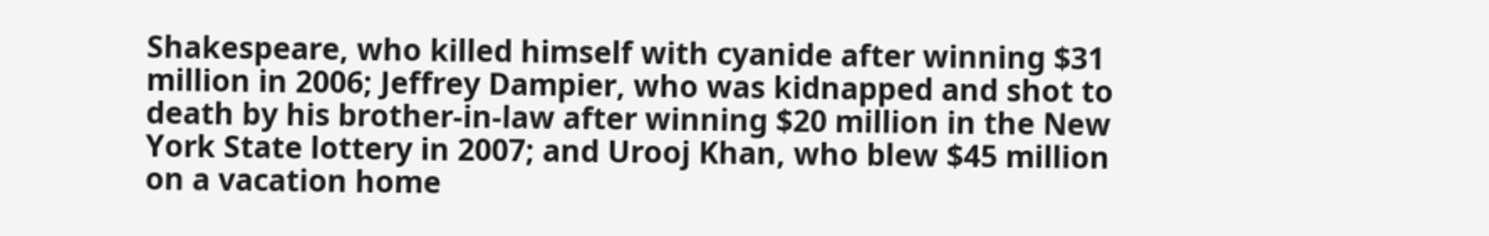Shakespeare, who killed himself with cyanide after winning $31 million in 2006; Jeffrey Dampier, who was kidnapped and shot to death by his brother-in-law after winning $20 million in the New York State lottery in 2007; and Urooj Khan, who blew $45 million on a vacation home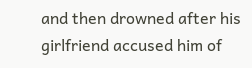and then drowned after his girlfriend accused him of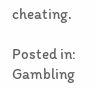cheating.

Posted in: Gambling